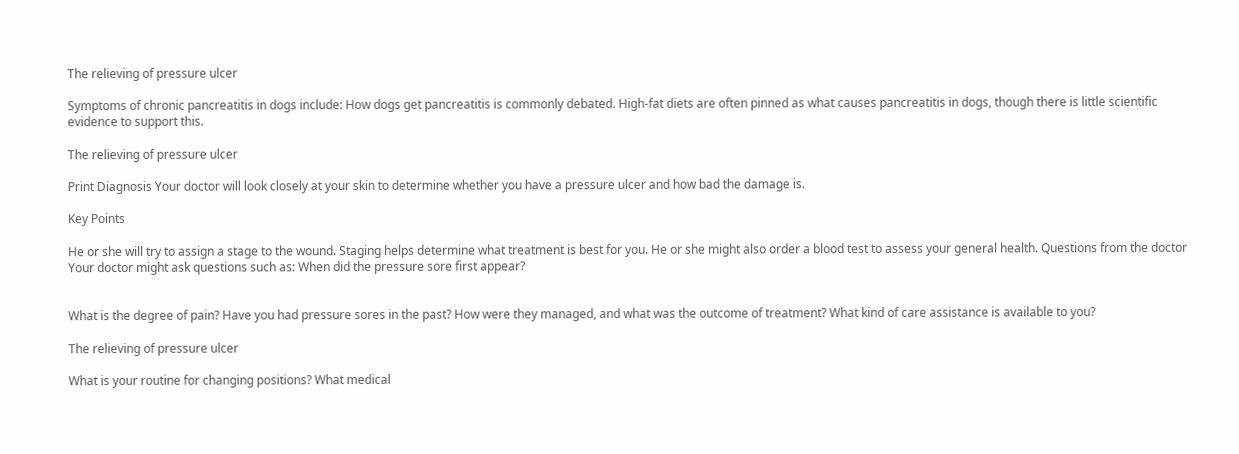The relieving of pressure ulcer

Symptoms of chronic pancreatitis in dogs include: How dogs get pancreatitis is commonly debated. High-fat diets are often pinned as what causes pancreatitis in dogs, though there is little scientific evidence to support this.

The relieving of pressure ulcer

Print Diagnosis Your doctor will look closely at your skin to determine whether you have a pressure ulcer and how bad the damage is.

Key Points

He or she will try to assign a stage to the wound. Staging helps determine what treatment is best for you. He or she might also order a blood test to assess your general health. Questions from the doctor Your doctor might ask questions such as: When did the pressure sore first appear?


What is the degree of pain? Have you had pressure sores in the past? How were they managed, and what was the outcome of treatment? What kind of care assistance is available to you?

The relieving of pressure ulcer

What is your routine for changing positions? What medical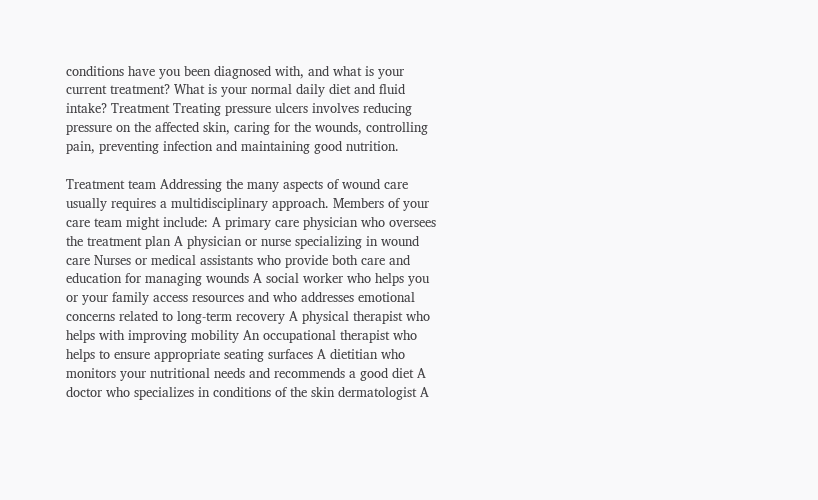conditions have you been diagnosed with, and what is your current treatment? What is your normal daily diet and fluid intake? Treatment Treating pressure ulcers involves reducing pressure on the affected skin, caring for the wounds, controlling pain, preventing infection and maintaining good nutrition.

Treatment team Addressing the many aspects of wound care usually requires a multidisciplinary approach. Members of your care team might include: A primary care physician who oversees the treatment plan A physician or nurse specializing in wound care Nurses or medical assistants who provide both care and education for managing wounds A social worker who helps you or your family access resources and who addresses emotional concerns related to long-term recovery A physical therapist who helps with improving mobility An occupational therapist who helps to ensure appropriate seating surfaces A dietitian who monitors your nutritional needs and recommends a good diet A doctor who specializes in conditions of the skin dermatologist A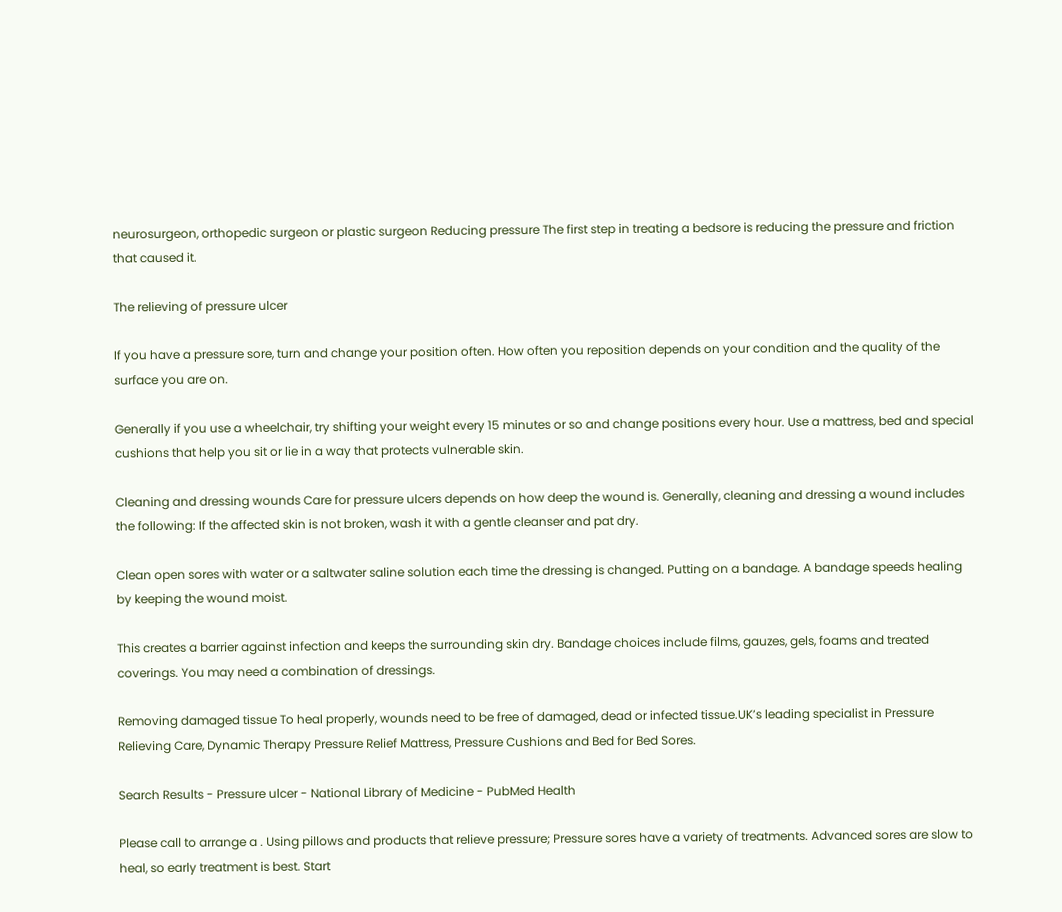neurosurgeon, orthopedic surgeon or plastic surgeon Reducing pressure The first step in treating a bedsore is reducing the pressure and friction that caused it.

The relieving of pressure ulcer

If you have a pressure sore, turn and change your position often. How often you reposition depends on your condition and the quality of the surface you are on.

Generally if you use a wheelchair, try shifting your weight every 15 minutes or so and change positions every hour. Use a mattress, bed and special cushions that help you sit or lie in a way that protects vulnerable skin.

Cleaning and dressing wounds Care for pressure ulcers depends on how deep the wound is. Generally, cleaning and dressing a wound includes the following: If the affected skin is not broken, wash it with a gentle cleanser and pat dry.

Clean open sores with water or a saltwater saline solution each time the dressing is changed. Putting on a bandage. A bandage speeds healing by keeping the wound moist.

This creates a barrier against infection and keeps the surrounding skin dry. Bandage choices include films, gauzes, gels, foams and treated coverings. You may need a combination of dressings.

Removing damaged tissue To heal properly, wounds need to be free of damaged, dead or infected tissue.UK’s leading specialist in Pressure Relieving Care, Dynamic Therapy Pressure Relief Mattress, Pressure Cushions and Bed for Bed Sores.

Search Results - Pressure ulcer - National Library of Medicine - PubMed Health

Please call to arrange a . Using pillows and products that relieve pressure; Pressure sores have a variety of treatments. Advanced sores are slow to heal, so early treatment is best. Start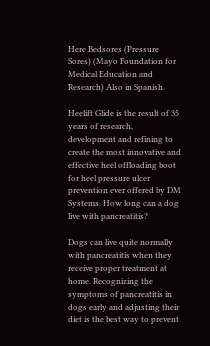Here Bedsores (Pressure Sores) (Mayo Foundation for Medical Education and Research) Also in Spanish.

Heelift Glide is the result of 35 years of research, development and refining to create the most innovative and effective heel offloading boot for heel pressure ulcer prevention ever offered by DM Systems. How long can a dog live with pancreatitis?

Dogs can live quite normally with pancreatitis when they receive proper treatment at home. Recognizing the symptoms of pancreatitis in dogs early and adjusting their diet is the best way to prevent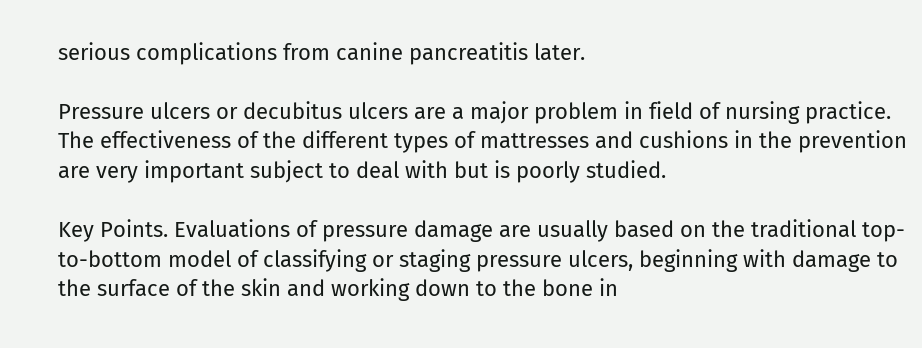serious complications from canine pancreatitis later.

Pressure ulcers or decubitus ulcers are a major problem in field of nursing practice. The effectiveness of the different types of mattresses and cushions in the prevention are very important subject to deal with but is poorly studied.

Key Points. Evaluations of pressure damage are usually based on the traditional top-to-bottom model of classifying or staging pressure ulcers, beginning with damage to the surface of the skin and working down to the bone in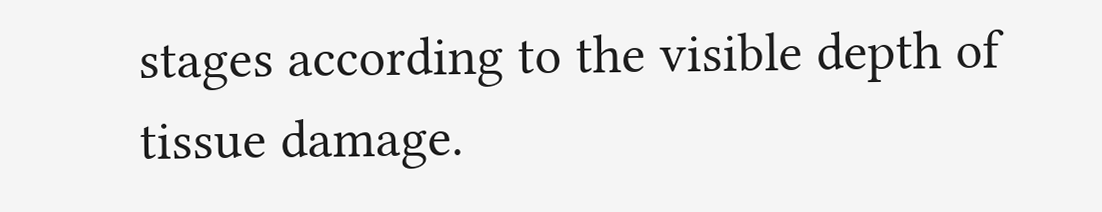stages according to the visible depth of tissue damage.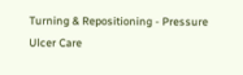Turning & Repositioning - Pressure Ulcer Care